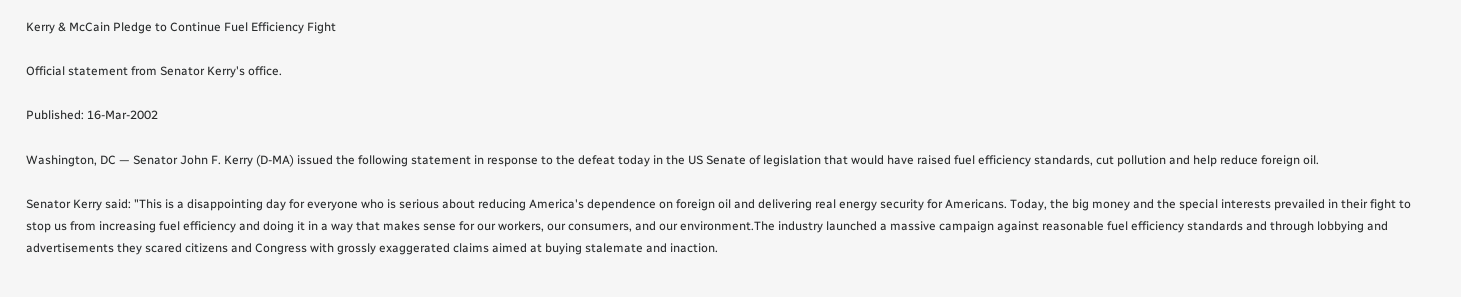Kerry & McCain Pledge to Continue Fuel Efficiency Fight

Official statement from Senator Kerry's office.

Published: 16-Mar-2002

Washington, DC — Senator John F. Kerry (D-MA) issued the following statement in response to the defeat today in the US Senate of legislation that would have raised fuel efficiency standards, cut pollution and help reduce foreign oil.

Senator Kerry said: "This is a disappointing day for everyone who is serious about reducing America's dependence on foreign oil and delivering real energy security for Americans. Today, the big money and the special interests prevailed in their fight to stop us from increasing fuel efficiency and doing it in a way that makes sense for our workers, our consumers, and our environment.The industry launched a massive campaign against reasonable fuel efficiency standards and through lobbying and advertisements they scared citizens and Congress with grossly exaggerated claims aimed at buying stalemate and inaction.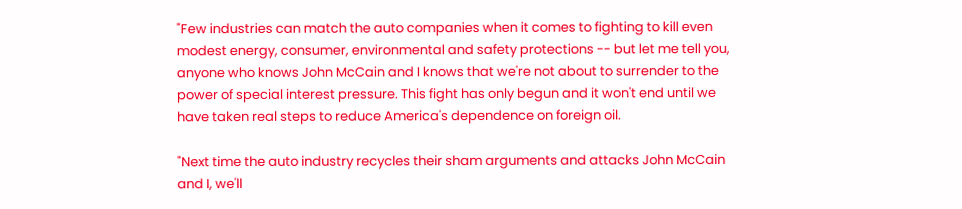"Few industries can match the auto companies when it comes to fighting to kill even modest energy, consumer, environmental and safety protections -- but let me tell you, anyone who knows John McCain and I knows that we're not about to surrender to the power of special interest pressure. This fight has only begun and it won't end until we have taken real steps to reduce America's dependence on foreign oil.

"Next time the auto industry recycles their sham arguments and attacks John McCain and I, we'll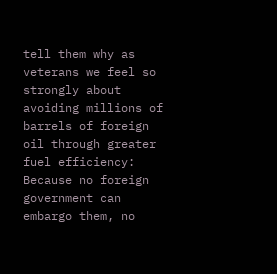tell them why as veterans we feel so strongly about avoiding millions of barrels of foreign oil through greater fuel efficiency: Because no foreign government can embargo them, no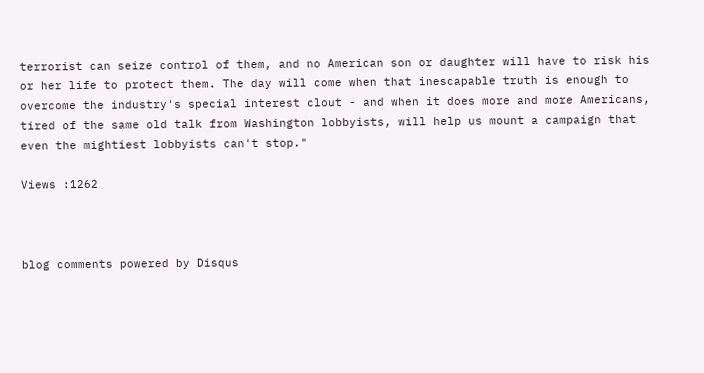terrorist can seize control of them, and no American son or daughter will have to risk his or her life to protect them. The day will come when that inescapable truth is enough to overcome the industry's special interest clout - and when it does more and more Americans, tired of the same old talk from Washington lobbyists, will help us mount a campaign that even the mightiest lobbyists can't stop."

Views :1262



blog comments powered by Disqus